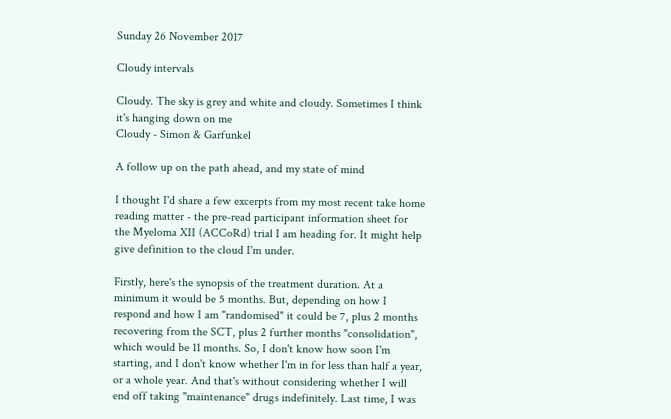Sunday 26 November 2017

Cloudy intervals

Cloudy. The sky is grey and white and cloudy. Sometimes I think it's hanging down on me
Cloudy - Simon & Garfunkel

A follow up on the path ahead, and my state of mind

I thought I'd share a few excerpts from my most recent take home reading matter - the pre-read participant information sheet for the Myeloma XII (ACCoRd) trial I am heading for. It might help give definition to the cloud I'm under.

Firstly, here's the synopsis of the treatment duration. At a minimum it would be 5 months. But, depending on how I respond and how I am "randomised" it could be 7, plus 2 months recovering from the SCT, plus 2 further months "consolidation", which would be 11 months. So, I don't know how soon I'm starting, and I don't know whether I'm in for less than half a year, or a whole year. And that's without considering whether I will end off taking "maintenance" drugs indefinitely. Last time, I was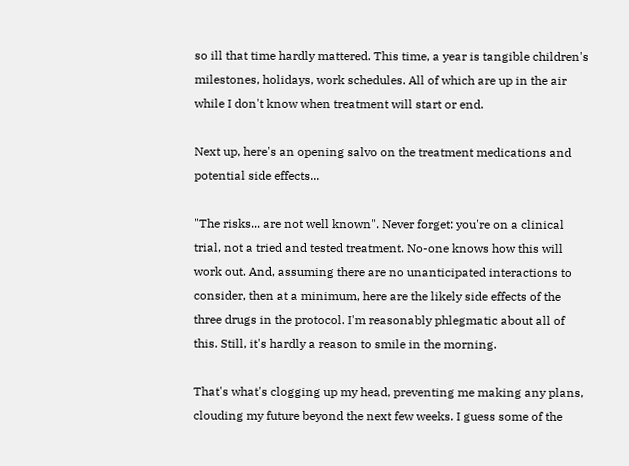so ill that time hardly mattered. This time, a year is tangible children's milestones, holidays, work schedules. All of which are up in the air while I don't know when treatment will start or end.

Next up, here's an opening salvo on the treatment medications and potential side effects...

"The risks... are not well known". Never forget: you're on a clinical trial, not a tried and tested treatment. No-one knows how this will work out. And, assuming there are no unanticipated interactions to consider, then at a minimum, here are the likely side effects of the three drugs in the protocol. I'm reasonably phlegmatic about all of this. Still, it's hardly a reason to smile in the morning.

That's what's clogging up my head, preventing me making any plans, clouding my future beyond the next few weeks. I guess some of the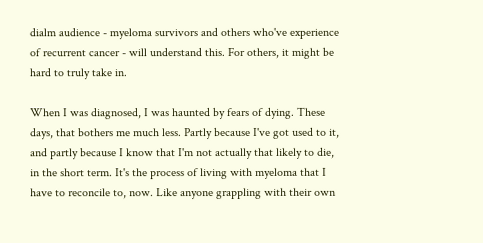dialm audience - myeloma survivors and others who've experience of recurrent cancer - will understand this. For others, it might be hard to truly take in.

When I was diagnosed, I was haunted by fears of dying. These days, that bothers me much less. Partly because I've got used to it, and partly because I know that I'm not actually that likely to die, in the short term. It's the process of living with myeloma that I have to reconcile to, now. Like anyone grappling with their own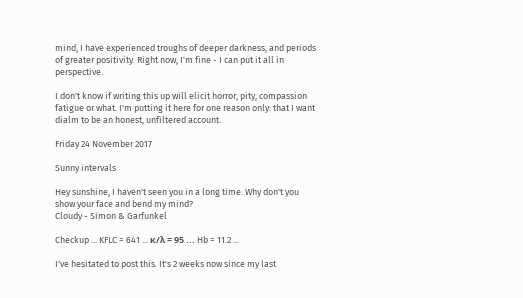mind, I have experienced troughs of deeper darkness, and periods of greater positivity. Right now, I'm fine - I can put it all in perspective.

I don't know if writing this up will elicit horror, pity, compassion fatigue or what. I'm putting it here for one reason only: that I want dialm to be an honest, unfiltered account.

Friday 24 November 2017

Sunny intervals

Hey sunshine, I haven't seen you in a long time. Why don't you show your face and bend my mind?
Cloudy - Simon & Garfunkel

Checkup ... KFLC = 641 ... κ/λ = 95 ... Hb = 11.2 ...

I've hesitated to post this. It's 2 weeks now since my last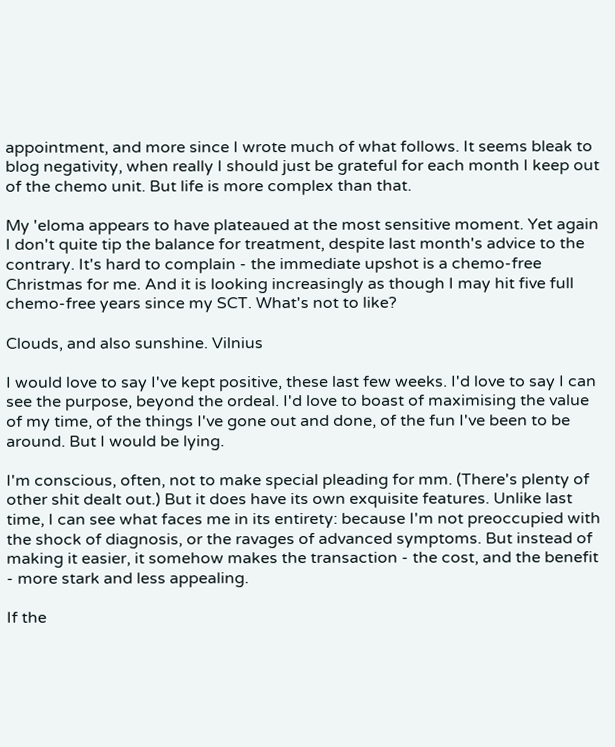appointment, and more since I wrote much of what follows. It seems bleak to blog negativity, when really I should just be grateful for each month I keep out of the chemo unit. But life is more complex than that.

My 'eloma appears to have plateaued at the most sensitive moment. Yet again I don't quite tip the balance for treatment, despite last month's advice to the contrary. It's hard to complain - the immediate upshot is a chemo-free Christmas for me. And it is looking increasingly as though I may hit five full chemo-free years since my SCT. What's not to like?

Clouds, and also sunshine. Vilnius

I would love to say I've kept positive, these last few weeks. I'd love to say I can see the purpose, beyond the ordeal. I'd love to boast of maximising the value of my time, of the things I've gone out and done, of the fun I've been to be around. But I would be lying.

I'm conscious, often, not to make special pleading for mm. (There's plenty of other shit dealt out.) But it does have its own exquisite features. Unlike last time, I can see what faces me in its entirety: because I'm not preoccupied with the shock of diagnosis, or the ravages of advanced symptoms. But instead of making it easier, it somehow makes the transaction - the cost, and the benefit - more stark and less appealing.

If the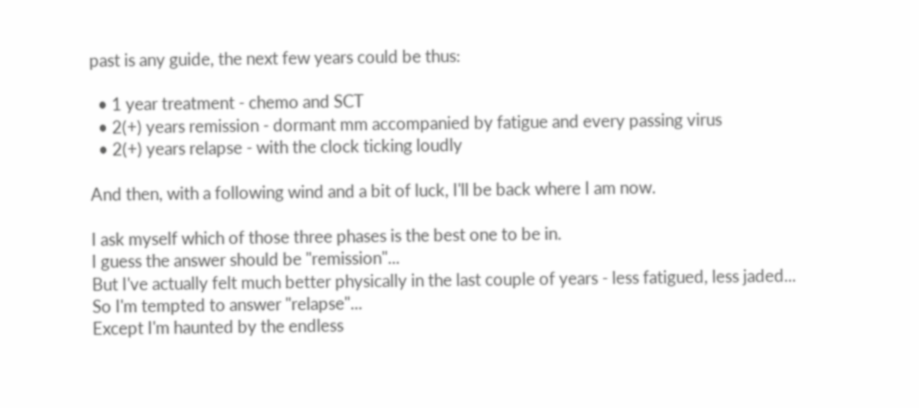past is any guide, the next few years could be thus:

  • 1 year treatment - chemo and SCT
  • 2(+) years remission - dormant mm accompanied by fatigue and every passing virus
  • 2(+) years relapse - with the clock ticking loudly

And then, with a following wind and a bit of luck, I'll be back where I am now.

I ask myself which of those three phases is the best one to be in.
I guess the answer should be "remission"...
But I've actually felt much better physically in the last couple of years - less fatigued, less jaded...
So I'm tempted to answer "relapse"...
Except I'm haunted by the endless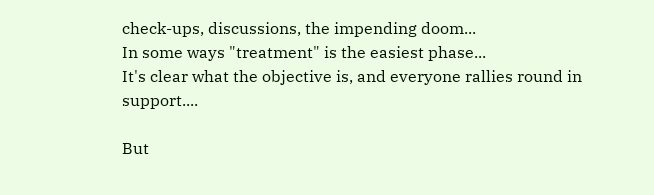check-ups, discussions, the impending doom...
In some ways "treatment" is the easiest phase...
It's clear what the objective is, and everyone rallies round in support....

But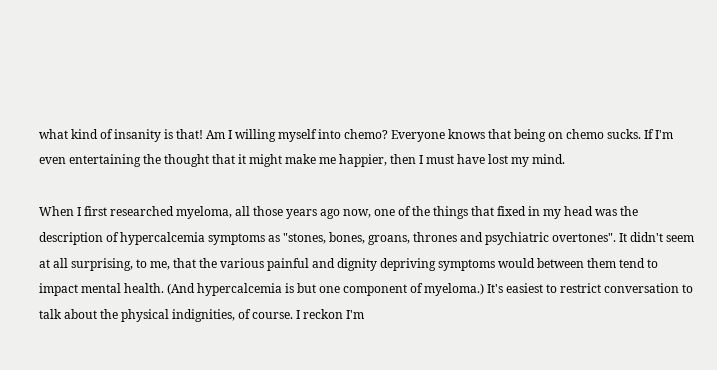what kind of insanity is that! Am I willing myself into chemo? Everyone knows that being on chemo sucks. If I'm even entertaining the thought that it might make me happier, then I must have lost my mind.

When I first researched myeloma, all those years ago now, one of the things that fixed in my head was the description of hypercalcemia symptoms as "stones, bones, groans, thrones and psychiatric overtones". It didn't seem at all surprising, to me, that the various painful and dignity depriving symptoms would between them tend to impact mental health. (And hypercalcemia is but one component of myeloma.) It's easiest to restrict conversation to talk about the physical indignities, of course. I reckon I'm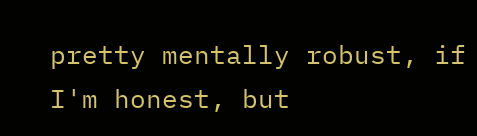pretty mentally robust, if I'm honest, but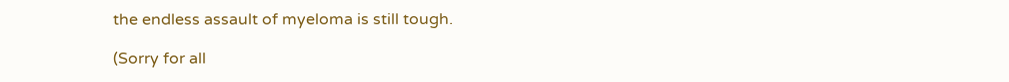the endless assault of myeloma is still tough.

(Sorry for all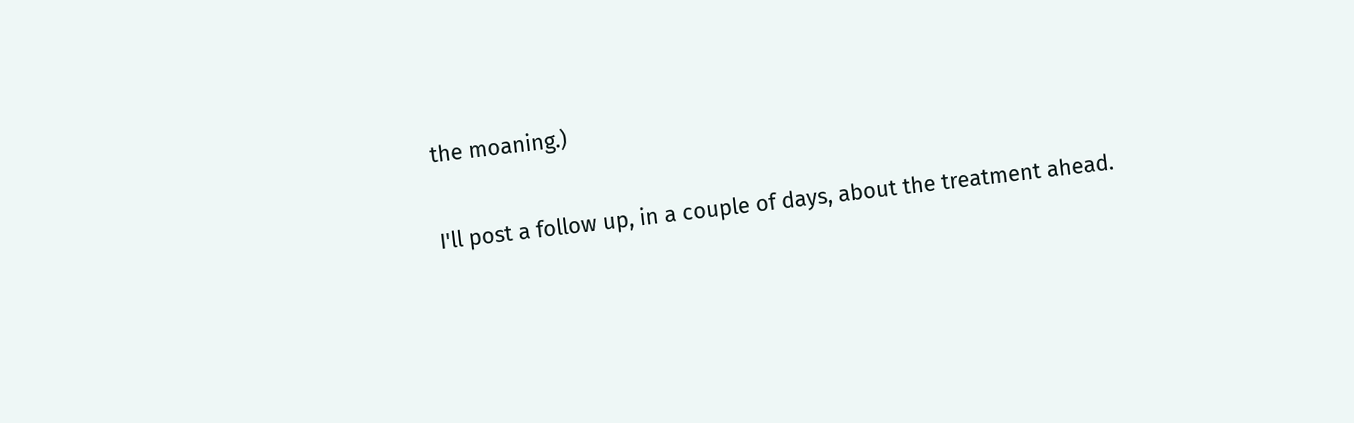the moaning.)

I'll post a follow up, in a couple of days, about the treatment ahead.